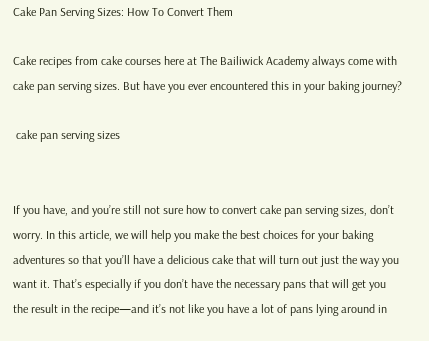Cake Pan Serving Sizes: How To Convert Them

Cake recipes from cake courses here at The Bailiwick Academy always come with cake pan serving sizes. But have you ever encountered this in your baking journey?

 cake pan serving sizes


If you have, and you’re still not sure how to convert cake pan serving sizes, don’t worry. In this article, we will help you make the best choices for your baking adventures so that you’ll have a delicious cake that will turn out just the way you want it. That’s especially if you don’t have the necessary pans that will get you the result in the recipe—and it’s not like you have a lot of pans lying around in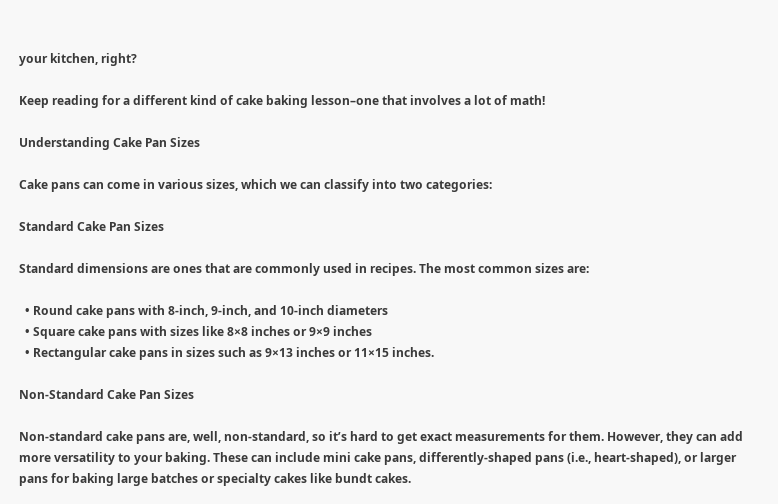your kitchen, right?

Keep reading for a different kind of cake baking lesson–one that involves a lot of math!

Understanding Cake Pan Sizes

Cake pans can come in various sizes, which we can classify into two categories:

Standard Cake Pan Sizes

Standard dimensions are ones that are commonly used in recipes. The most common sizes are:

  • Round cake pans with 8-inch, 9-inch, and 10-inch diameters
  • Square cake pans with sizes like 8×8 inches or 9×9 inches
  • Rectangular cake pans in sizes such as 9×13 inches or 11×15 inches.

Non-Standard Cake Pan Sizes

Non-standard cake pans are, well, non-standard, so it’s hard to get exact measurements for them. However, they can add more versatility to your baking. These can include mini cake pans, differently-shaped pans (i.e., heart-shaped), or larger pans for baking large batches or specialty cakes like bundt cakes.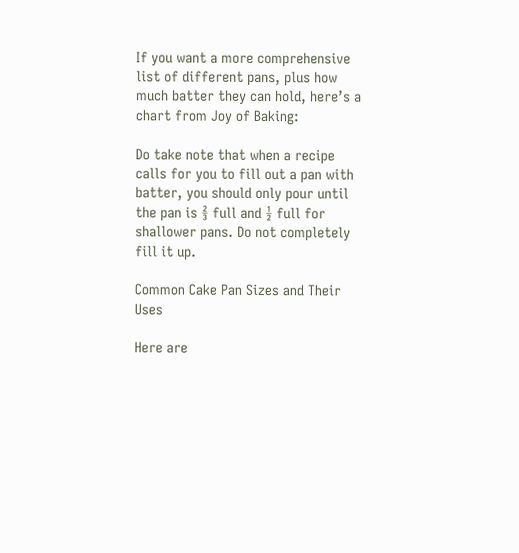If you want a more comprehensive list of different pans, plus how much batter they can hold, here’s a chart from Joy of Baking:

Do take note that when a recipe calls for you to fill out a pan with batter, you should only pour until the pan is ⅔ full and ½ full for shallower pans. Do not completely fill it up.

Common Cake Pan Sizes and Their Uses

Here are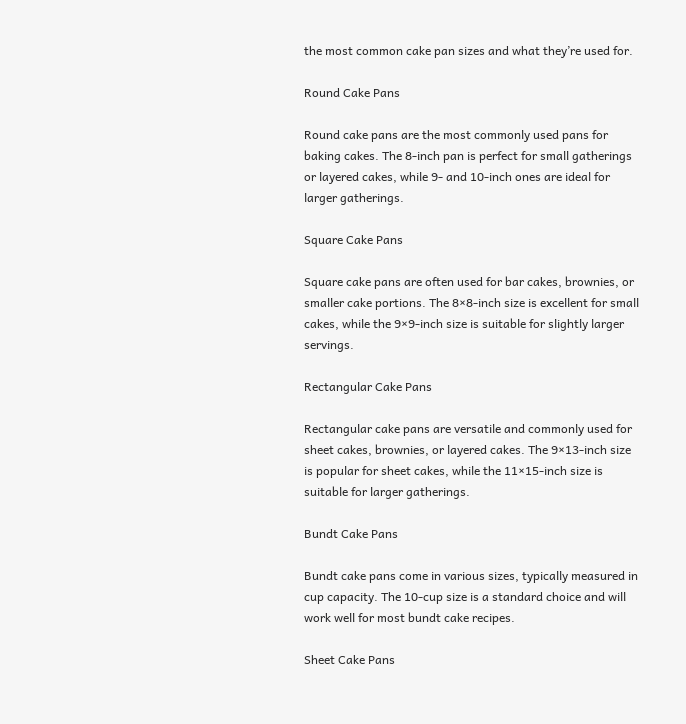the most common cake pan sizes and what they’re used for.

Round Cake Pans

Round cake pans are the most commonly used pans for baking cakes. The 8-inch pan is perfect for small gatherings or layered cakes, while 9- and 10-inch ones are ideal for larger gatherings.

Square Cake Pans

Square cake pans are often used for bar cakes, brownies, or smaller cake portions. The 8×8-inch size is excellent for small cakes, while the 9×9-inch size is suitable for slightly larger servings.

Rectangular Cake Pans

Rectangular cake pans are versatile and commonly used for sheet cakes, brownies, or layered cakes. The 9×13-inch size is popular for sheet cakes, while the 11×15-inch size is suitable for larger gatherings.

Bundt Cake Pans

Bundt cake pans come in various sizes, typically measured in cup capacity. The 10-cup size is a standard choice and will work well for most bundt cake recipes.

Sheet Cake Pans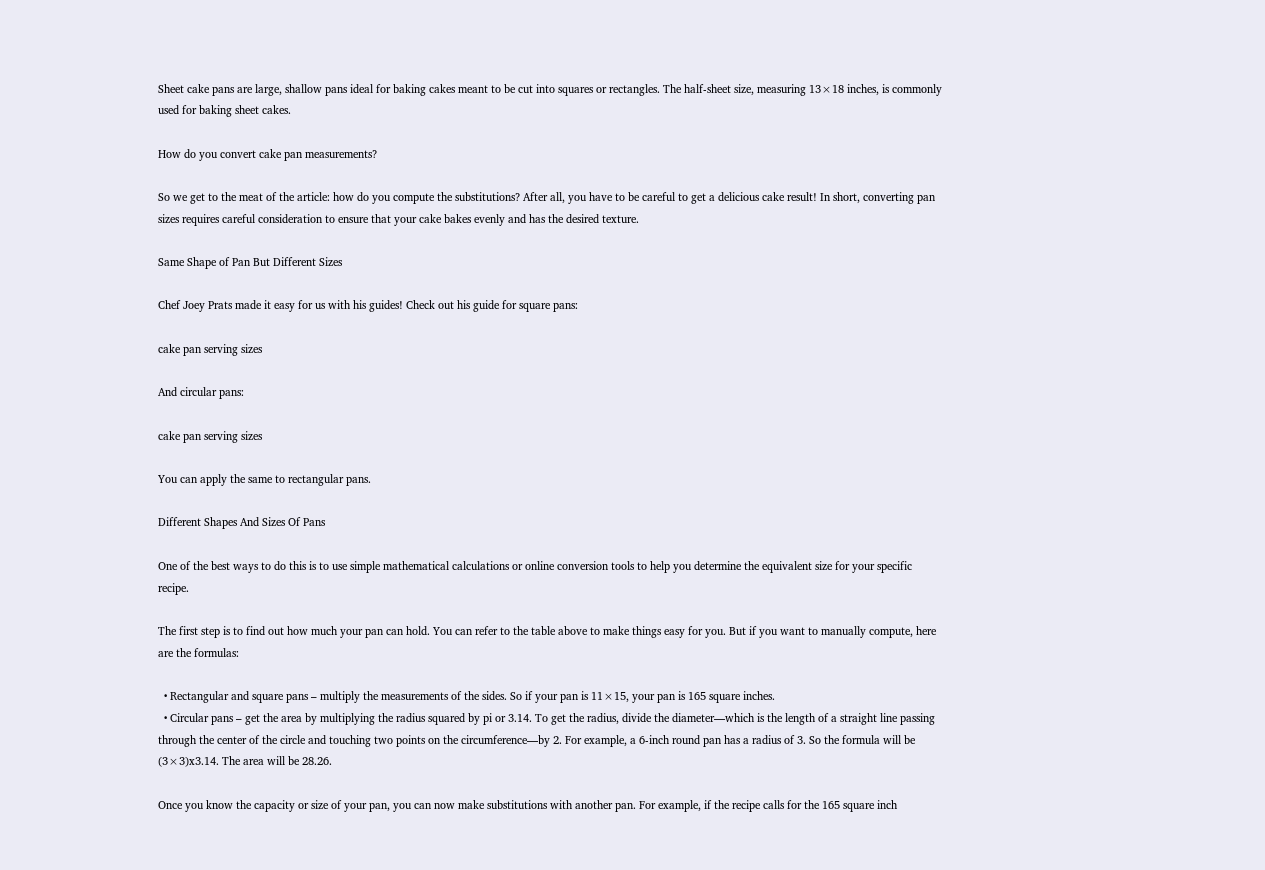Sheet cake pans are large, shallow pans ideal for baking cakes meant to be cut into squares or rectangles. The half-sheet size, measuring 13×18 inches, is commonly used for baking sheet cakes.

How do you convert cake pan measurements?

So we get to the meat of the article: how do you compute the substitutions? After all, you have to be careful to get a delicious cake result! In short, converting pan sizes requires careful consideration to ensure that your cake bakes evenly and has the desired texture.

Same Shape of Pan But Different Sizes

Chef Joey Prats made it easy for us with his guides! Check out his guide for square pans:

cake pan serving sizes

And circular pans:

cake pan serving sizes

You can apply the same to rectangular pans.

Different Shapes And Sizes Of Pans

One of the best ways to do this is to use simple mathematical calculations or online conversion tools to help you determine the equivalent size for your specific recipe.

The first step is to find out how much your pan can hold. You can refer to the table above to make things easy for you. But if you want to manually compute, here are the formulas:

  • Rectangular and square pans – multiply the measurements of the sides. So if your pan is 11×15, your pan is 165 square inches.
  • Circular pans – get the area by multiplying the radius squared by pi or 3.14. To get the radius, divide the diameter—which is the length of a straight line passing through the center of the circle and touching two points on the circumference—by 2. For example, a 6-inch round pan has a radius of 3. So the formula will be (3×3)x3.14. The area will be 28.26.

Once you know the capacity or size of your pan, you can now make substitutions with another pan. For example, if the recipe calls for the 165 square inch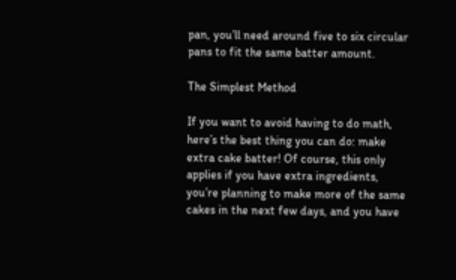pan, you’ll need around five to six circular pans to fit the same batter amount.

The Simplest Method

If you want to avoid having to do math, here’s the best thing you can do: make extra cake batter! Of course, this only applies if you have extra ingredients, you’re planning to make more of the same cakes in the next few days, and you have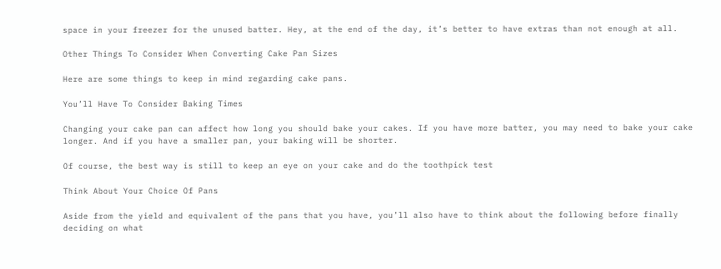space in your freezer for the unused batter. Hey, at the end of the day, it’s better to have extras than not enough at all.

Other Things To Consider When Converting Cake Pan Sizes

Here are some things to keep in mind regarding cake pans.

You’ll Have To Consider Baking Times

Changing your cake pan can affect how long you should bake your cakes. If you have more batter, you may need to bake your cake longer. And if you have a smaller pan, your baking will be shorter.

Of course, the best way is still to keep an eye on your cake and do the toothpick test

Think About Your Choice Of Pans

Aside from the yield and equivalent of the pans that you have, you’ll also have to think about the following before finally deciding on what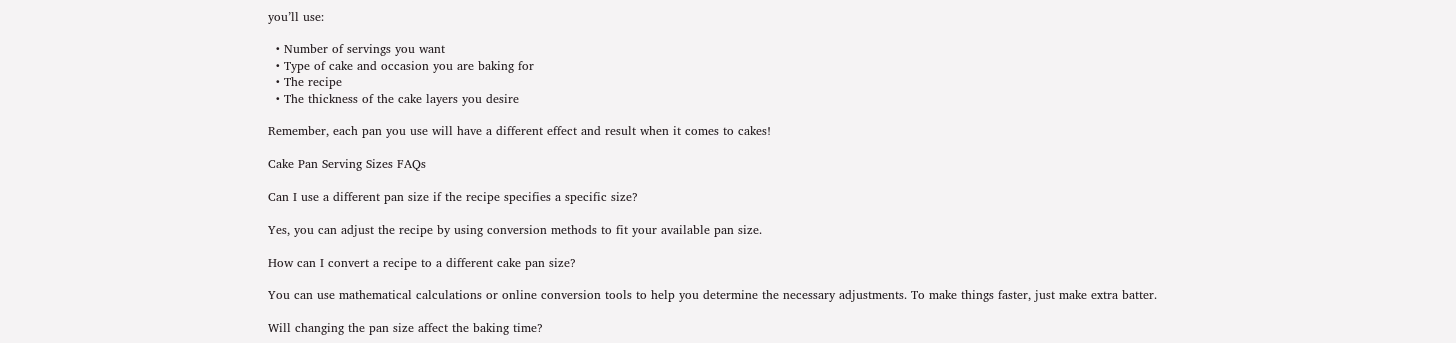you’ll use:

  • Number of servings you want
  • Type of cake and occasion you are baking for
  • The recipe
  • The thickness of the cake layers you desire

Remember, each pan you use will have a different effect and result when it comes to cakes!

Cake Pan Serving Sizes FAQs

Can I use a different pan size if the recipe specifies a specific size?

Yes, you can adjust the recipe by using conversion methods to fit your available pan size.

How can I convert a recipe to a different cake pan size?

You can use mathematical calculations or online conversion tools to help you determine the necessary adjustments. To make things faster, just make extra batter.

Will changing the pan size affect the baking time?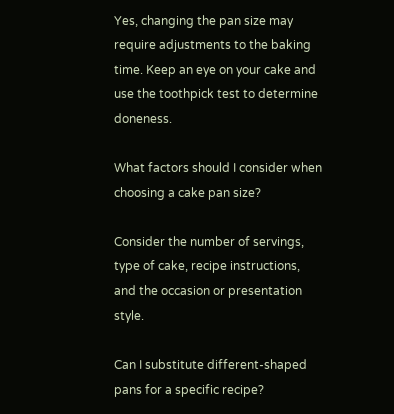Yes, changing the pan size may require adjustments to the baking time. Keep an eye on your cake and use the toothpick test to determine doneness.

What factors should I consider when choosing a cake pan size?

Consider the number of servings, type of cake, recipe instructions, and the occasion or presentation style.

Can I substitute different-shaped pans for a specific recipe?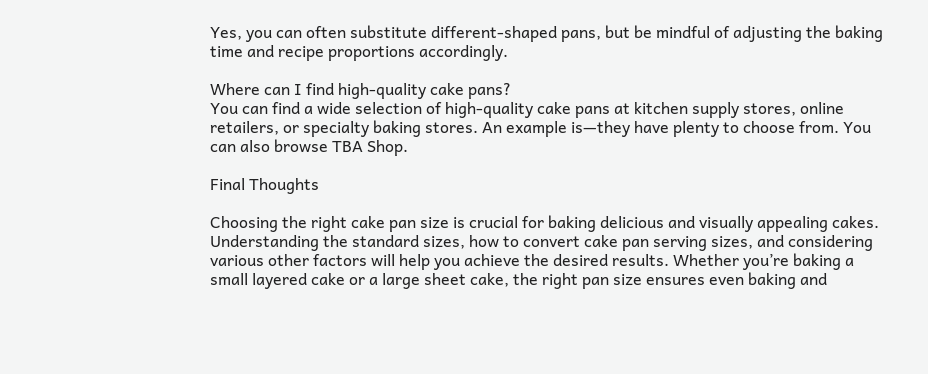Yes, you can often substitute different-shaped pans, but be mindful of adjusting the baking time and recipe proportions accordingly.

Where can I find high-quality cake pans?
You can find a wide selection of high-quality cake pans at kitchen supply stores, online retailers, or specialty baking stores. An example is—they have plenty to choose from. You can also browse TBA Shop.

Final Thoughts

Choosing the right cake pan size is crucial for baking delicious and visually appealing cakes. Understanding the standard sizes, how to convert cake pan serving sizes, and considering various other factors will help you achieve the desired results. Whether you’re baking a small layered cake or a large sheet cake, the right pan size ensures even baking and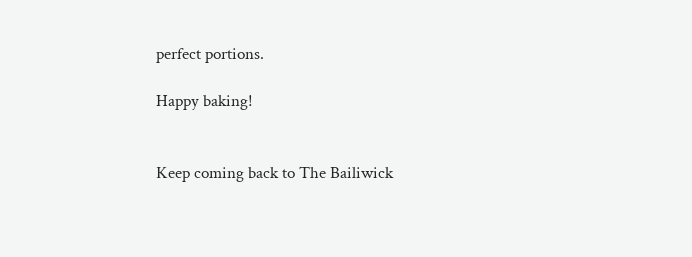perfect portions.

Happy baking!


Keep coming back to The Bailiwick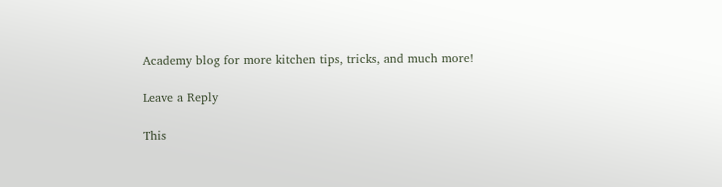Academy blog for more kitchen tips, tricks, and much more!

Leave a Reply

This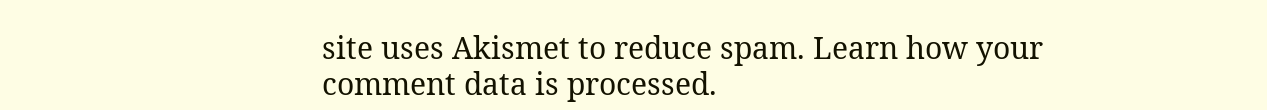site uses Akismet to reduce spam. Learn how your comment data is processed.